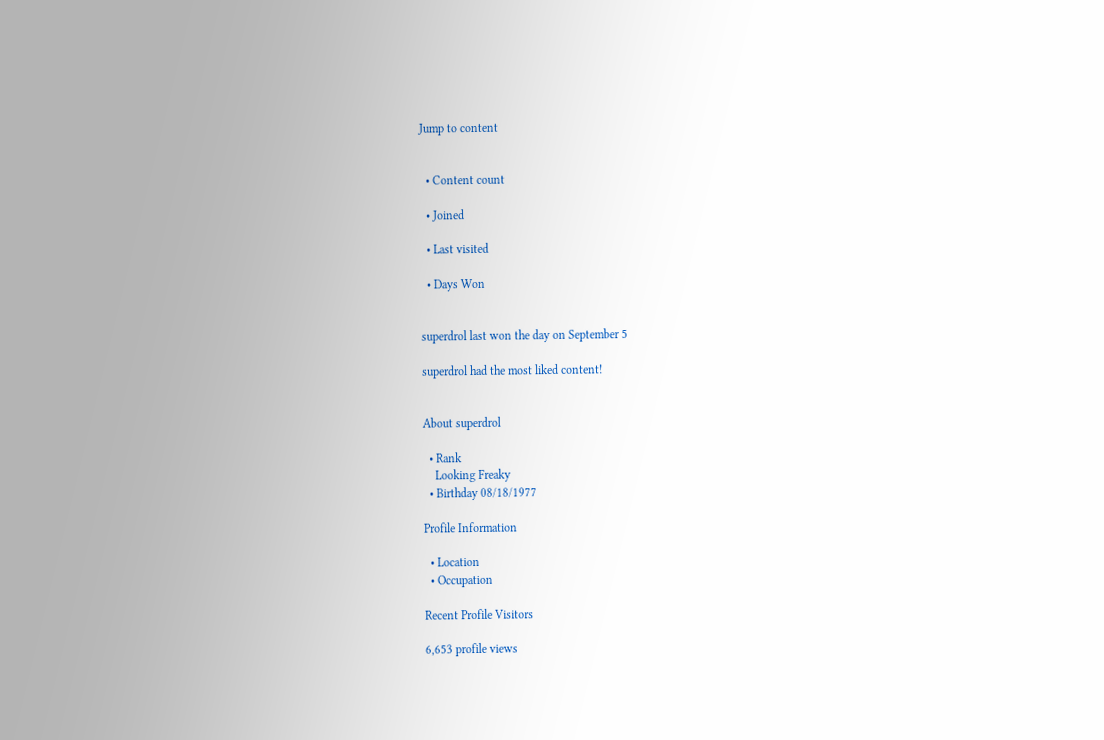Jump to content


  • Content count

  • Joined

  • Last visited

  • Days Won


superdrol last won the day on September 5

superdrol had the most liked content!


About superdrol

  • Rank
    Looking Freaky
  • Birthday 08/18/1977

Profile Information

  • Location
  • Occupation

Recent Profile Visitors

6,653 profile views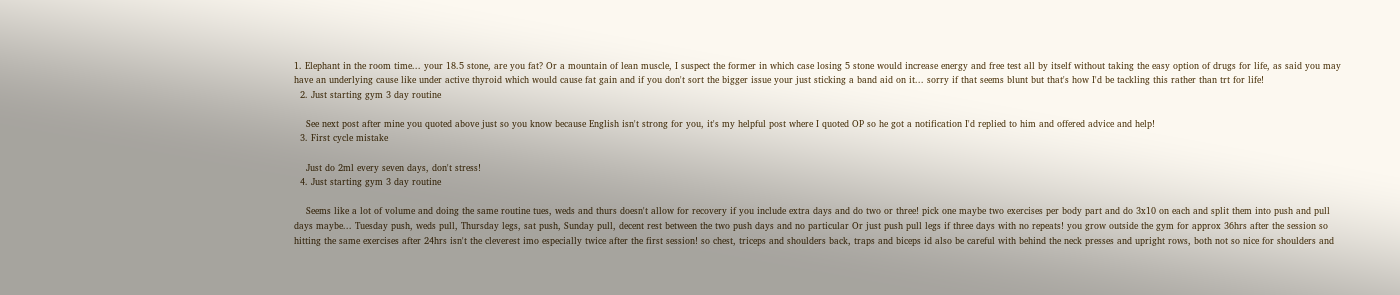1. Elephant in the room time... your 18.5 stone, are you fat? Or a mountain of lean muscle, I suspect the former in which case losing 5 stone would increase energy and free test all by itself without taking the easy option of drugs for life, as said you may have an underlying cause like under active thyroid which would cause fat gain and if you don't sort the bigger issue your just sticking a band aid on it... sorry if that seems blunt but that's how I'd be tackling this rather than trt for life!
  2. Just starting gym 3 day routine

    See next post after mine you quoted above just so you know because English isn't strong for you, it's my helpful post where I quoted OP so he got a notification I'd replied to him and offered advice and help!
  3. First cycle mistake

    Just do 2ml every seven days, don't stress!
  4. Just starting gym 3 day routine

    Seems like a lot of volume and doing the same routine tues, weds and thurs doesn't allow for recovery if you include extra days and do two or three! pick one maybe two exercises per body part and do 3x10 on each and split them into push and pull days maybe... Tuesday push, weds pull, Thursday legs, sat push, Sunday pull, decent rest between the two push days and no particular Or just push pull legs if three days with no repeats! you grow outside the gym for approx 36hrs after the session so hitting the same exercises after 24hrs isn't the cleverest imo especially twice after the first session! so chest, triceps and shoulders back, traps and biceps id also be careful with behind the neck presses and upright rows, both not so nice for shoulders and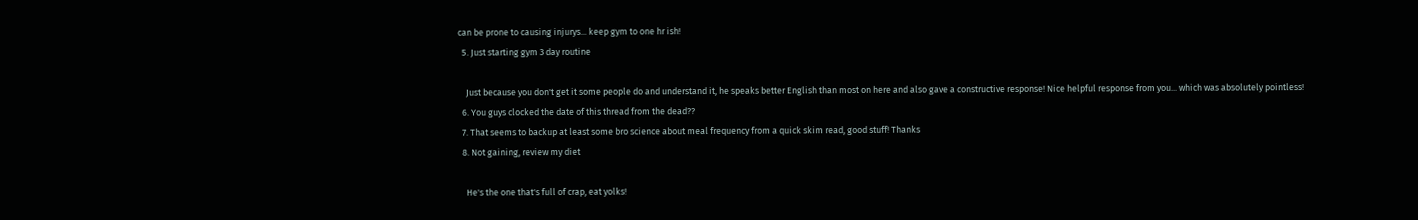can be prone to causing injurys... keep gym to one hr ish!
  5. Just starting gym 3 day routine

    Just because you don't get it some people do and understand it, he speaks better English than most on here and also gave a constructive response! Nice helpful response from you... which was absolutely pointless!
  6. You guys clocked the date of this thread from the dead??
  7. That seems to backup at least some bro science about meal frequency from a quick skim read, good stuff! Thanks
  8. Not gaining, review my diet

    He's the one that's full of crap, eat yolks!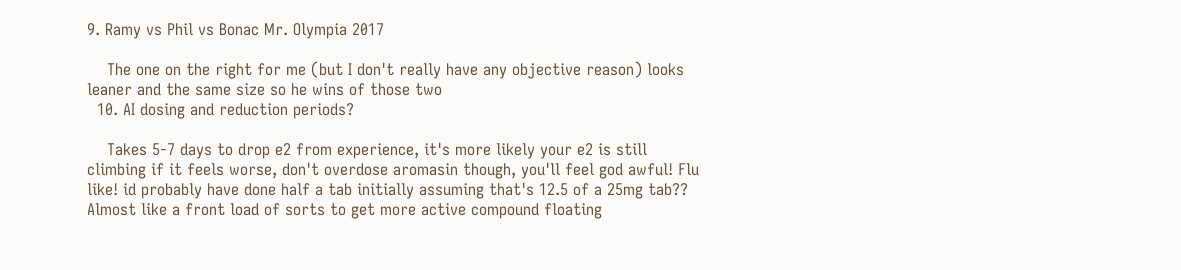9. Ramy vs Phil vs Bonac Mr. Olympia 2017

    The one on the right for me (but I don't really have any objective reason) looks leaner and the same size so he wins of those two
  10. AI dosing and reduction periods?

    Takes 5-7 days to drop e2 from experience, it's more likely your e2 is still climbing if it feels worse, don't overdose aromasin though, you'll feel god awful! Flu like! id probably have done half a tab initially assuming that's 12.5 of a 25mg tab?? Almost like a front load of sorts to get more active compound floating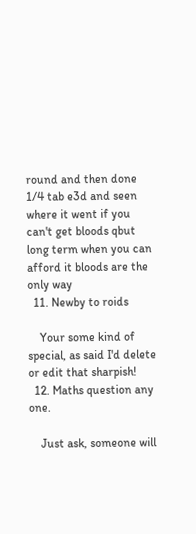round and then done 1/4 tab e3d and seen where it went if you can't get bloods qbut long term when you can afford it bloods are the only way
  11. Newby to roids

    Your some kind of special, as said I'd delete or edit that sharpish!
  12. Maths question any one.

    Just ask, someone will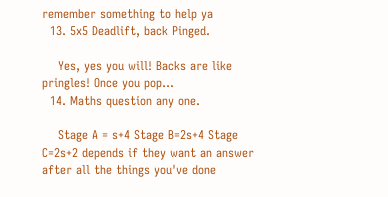remember something to help ya
  13. 5x5 Deadlift, back Pinged.

    Yes, yes you will! Backs are like pringles! Once you pop...
  14. Maths question any one.

    Stage A = s+4 Stage B=2s+4 Stage C=2s+2 depends if they want an answer after all the things you've done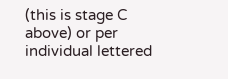(this is stage C above) or per individual lettered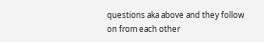questions aka above and they follow on from each other